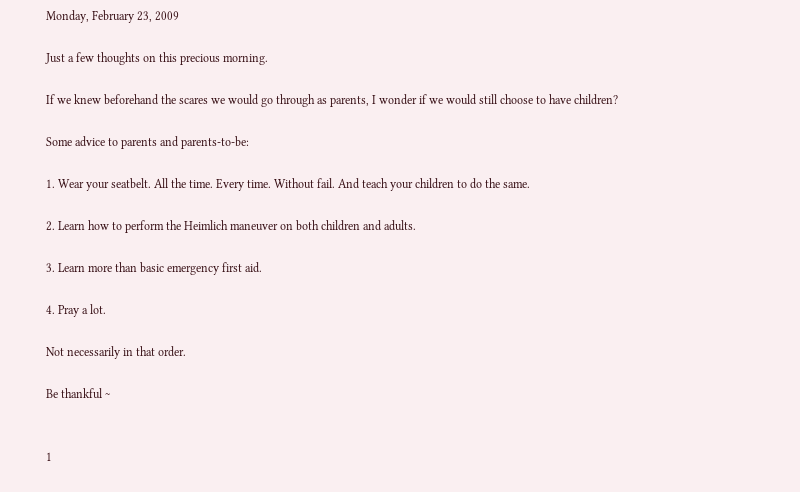Monday, February 23, 2009

Just a few thoughts on this precious morning.

If we knew beforehand the scares we would go through as parents, I wonder if we would still choose to have children?

Some advice to parents and parents-to-be:

1. Wear your seatbelt. All the time. Every time. Without fail. And teach your children to do the same.

2. Learn how to perform the Heimlich maneuver on both children and adults.

3. Learn more than basic emergency first aid.

4. Pray a lot.

Not necessarily in that order.

Be thankful ~


1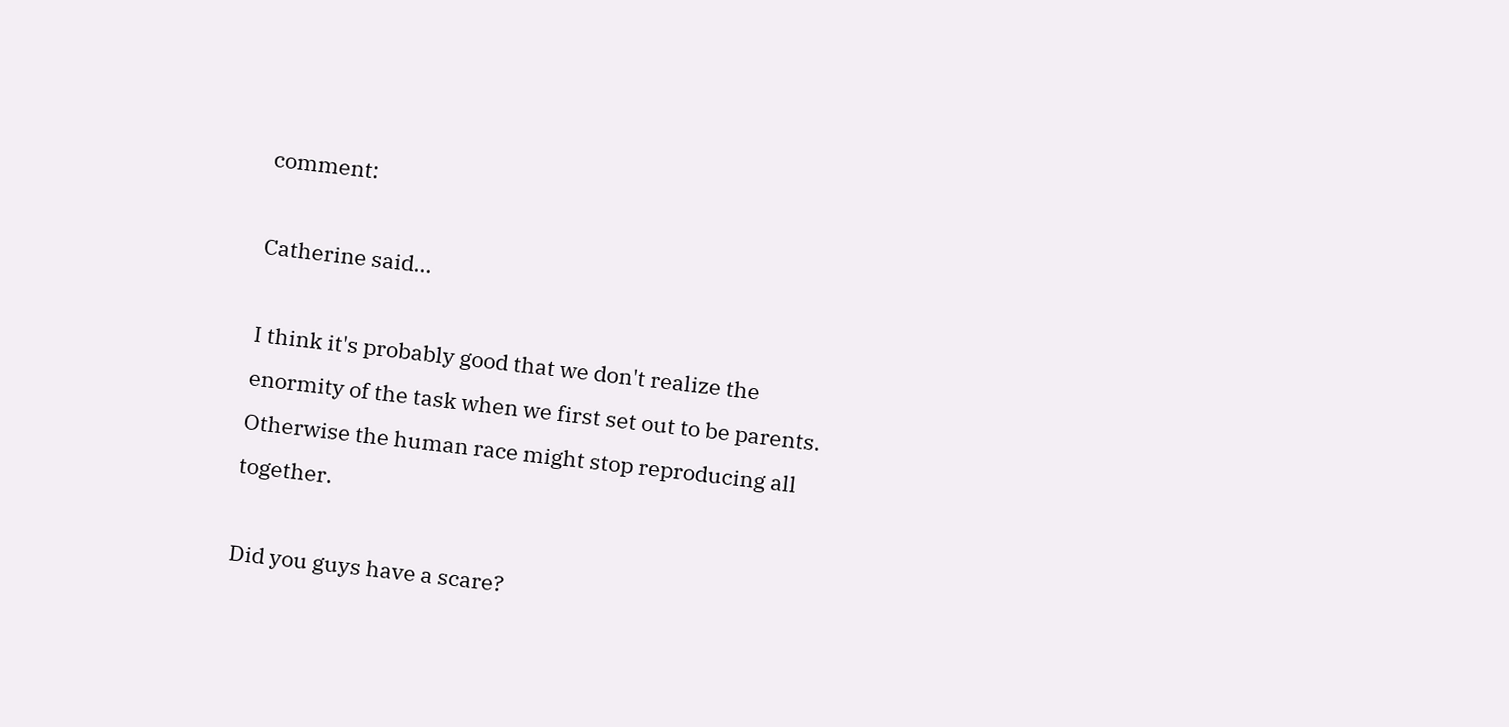comment:

Catherine said...

I think it's probably good that we don't realize the enormity of the task when we first set out to be parents. Otherwise the human race might stop reproducing all together.

Did you guys have a scare?